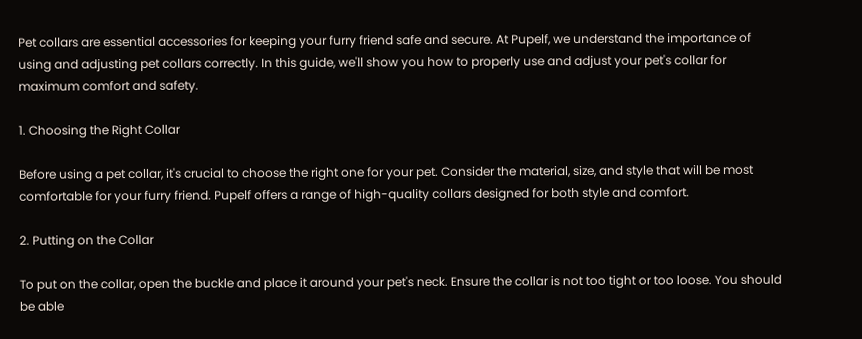Pet collars are essential accessories for keeping your furry friend safe and secure. At Pupelf, we understand the importance of using and adjusting pet collars correctly. In this guide, we'll show you how to properly use and adjust your pet's collar for maximum comfort and safety.

1. Choosing the Right Collar

Before using a pet collar, it's crucial to choose the right one for your pet. Consider the material, size, and style that will be most comfortable for your furry friend. Pupelf offers a range of high-quality collars designed for both style and comfort.

2. Putting on the Collar

To put on the collar, open the buckle and place it around your pet's neck. Ensure the collar is not too tight or too loose. You should be able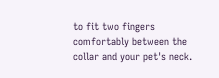to fit two fingers comfortably between the collar and your pet's neck.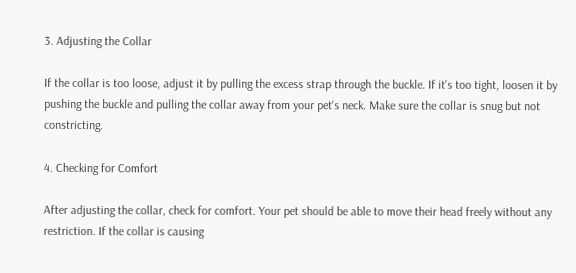3. Adjusting the Collar

If the collar is too loose, adjust it by pulling the excess strap through the buckle. If it's too tight, loosen it by pushing the buckle and pulling the collar away from your pet's neck. Make sure the collar is snug but not constricting.

4. Checking for Comfort

After adjusting the collar, check for comfort. Your pet should be able to move their head freely without any restriction. If the collar is causing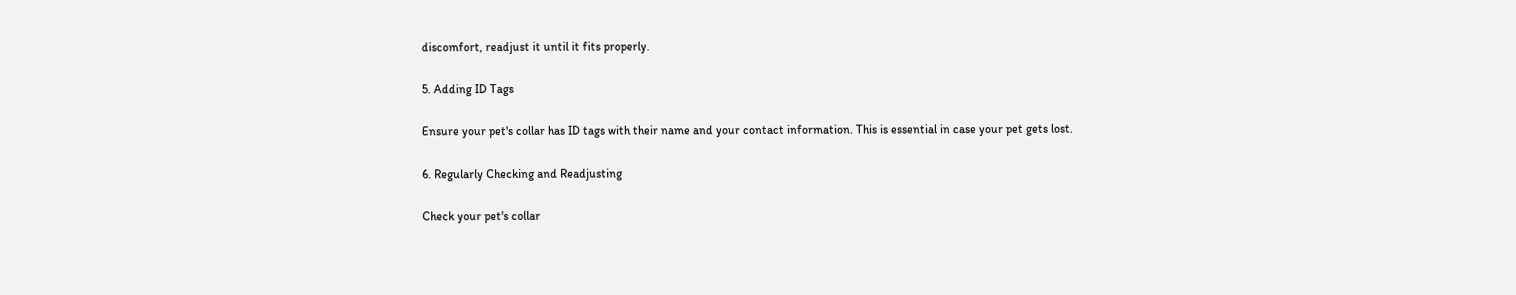discomfort, readjust it until it fits properly.

5. Adding ID Tags

Ensure your pet's collar has ID tags with their name and your contact information. This is essential in case your pet gets lost.

6. Regularly Checking and Readjusting

Check your pet's collar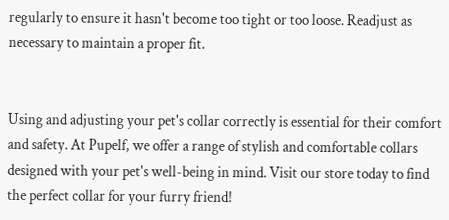regularly to ensure it hasn't become too tight or too loose. Readjust as necessary to maintain a proper fit.


Using and adjusting your pet's collar correctly is essential for their comfort and safety. At Pupelf, we offer a range of stylish and comfortable collars designed with your pet's well-being in mind. Visit our store today to find the perfect collar for your furry friend!